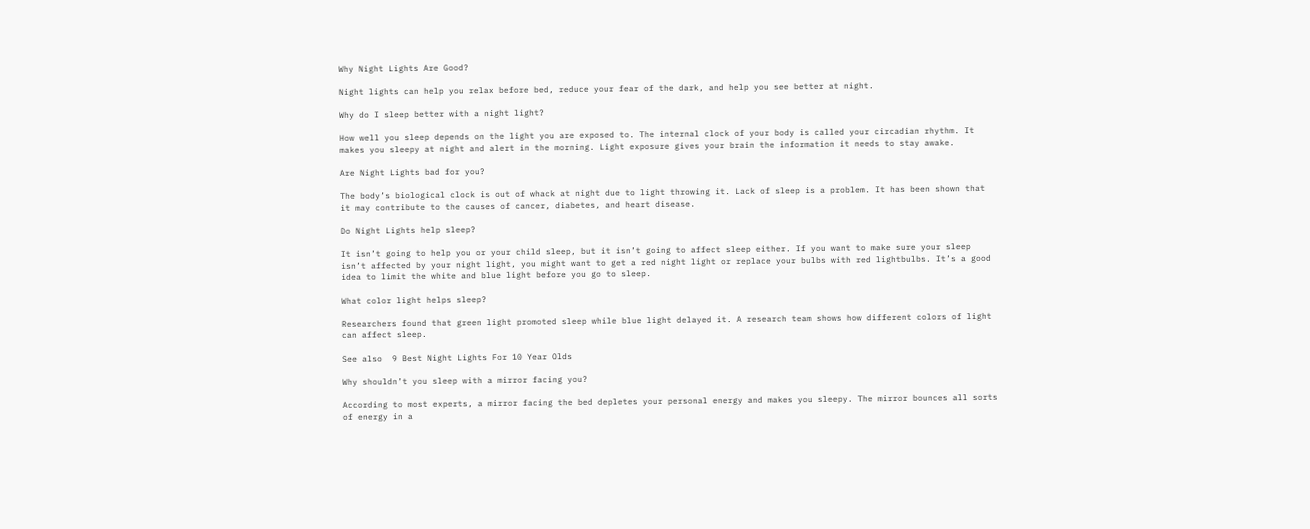Why Night Lights Are Good?

Night lights can help you relax before bed, reduce your fear of the dark, and help you see better at night.

Why do I sleep better with a night light?

How well you sleep depends on the light you are exposed to. The internal clock of your body is called your circadian rhythm. It makes you sleepy at night and alert in the morning. Light exposure gives your brain the information it needs to stay awake.

Are Night Lights bad for you?

The body’s biological clock is out of whack at night due to light throwing it. Lack of sleep is a problem. It has been shown that it may contribute to the causes of cancer, diabetes, and heart disease.

Do Night Lights help sleep?

It isn’t going to help you or your child sleep, but it isn’t going to affect sleep either. If you want to make sure your sleep isn’t affected by your night light, you might want to get a red night light or replace your bulbs with red lightbulbs. It’s a good idea to limit the white and blue light before you go to sleep.

What color light helps sleep?

Researchers found that green light promoted sleep while blue light delayed it. A research team shows how different colors of light can affect sleep.

See also  9 Best Night Lights For 10 Year Olds

Why shouldn’t you sleep with a mirror facing you?

According to most experts, a mirror facing the bed depletes your personal energy and makes you sleepy. The mirror bounces all sorts of energy in a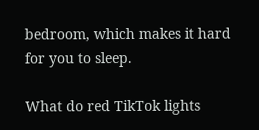bedroom, which makes it hard for you to sleep.

What do red TikTok lights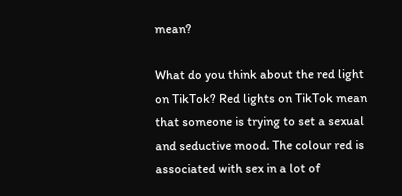mean?

What do you think about the red light on TikTok? Red lights on TikTok mean that someone is trying to set a sexual and seductive mood. The colour red is associated with sex in a lot of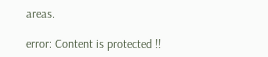areas.

error: Content is protected !!